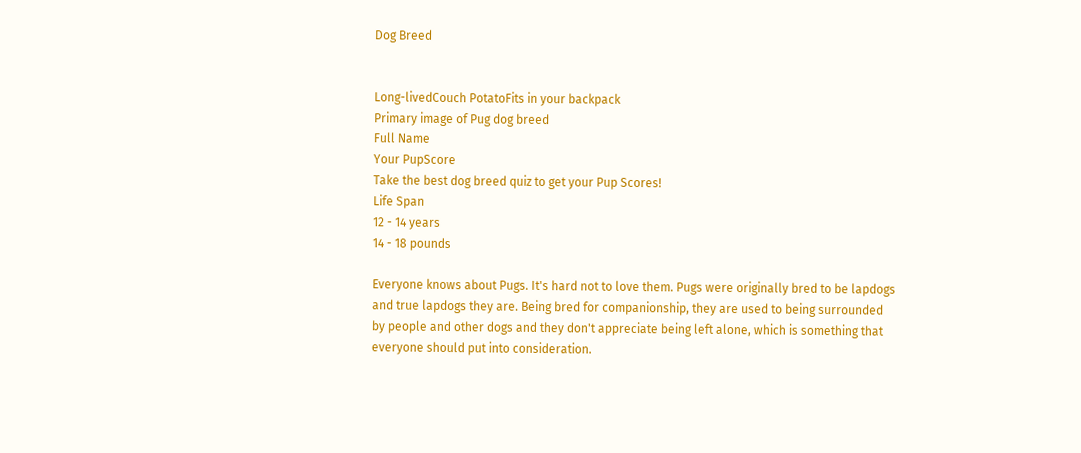Dog Breed


Long-livedCouch PotatoFits in your backpack
Primary image of Pug dog breed
Full Name
Your PupScore
Take the best dog breed quiz to get your Pup Scores!
Life Span
12 - 14 years
14 - 18 pounds

Everyone knows about Pugs. It's hard not to love them. Pugs were originally bred to be lapdogs and true lapdogs they are. Being bred for companionship, they are used to being surrounded by people and other dogs and they don't appreciate being left alone, which is something that everyone should put into consideration.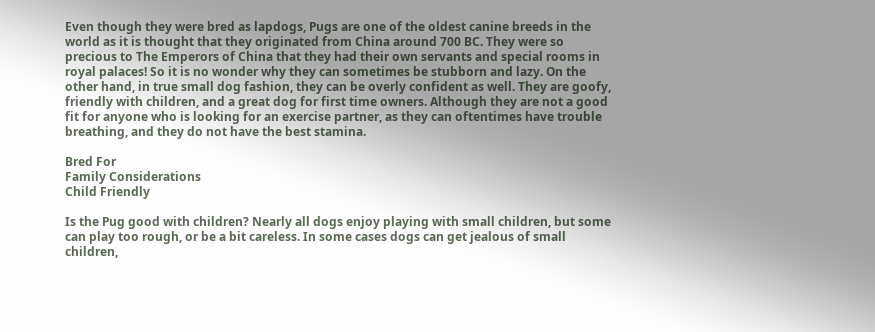Even though they were bred as lapdogs, Pugs are one of the oldest canine breeds in the world as it is thought that they originated from China around 700 BC. They were so precious to The Emperors of China that they had their own servants and special rooms in royal palaces! So it is no wonder why they can sometimes be stubborn and lazy. On the other hand, in true small dog fashion, they can be overly confident as well. They are goofy, friendly with children, and a great dog for first time owners. Although they are not a good fit for anyone who is looking for an exercise partner, as they can oftentimes have trouble breathing, and they do not have the best stamina.

Bred For
Family Considerations
Child Friendly

Is the Pug good with children? Nearly all dogs enjoy playing with small children, but some can play too rough, or be a bit careless. In some cases dogs can get jealous of small children,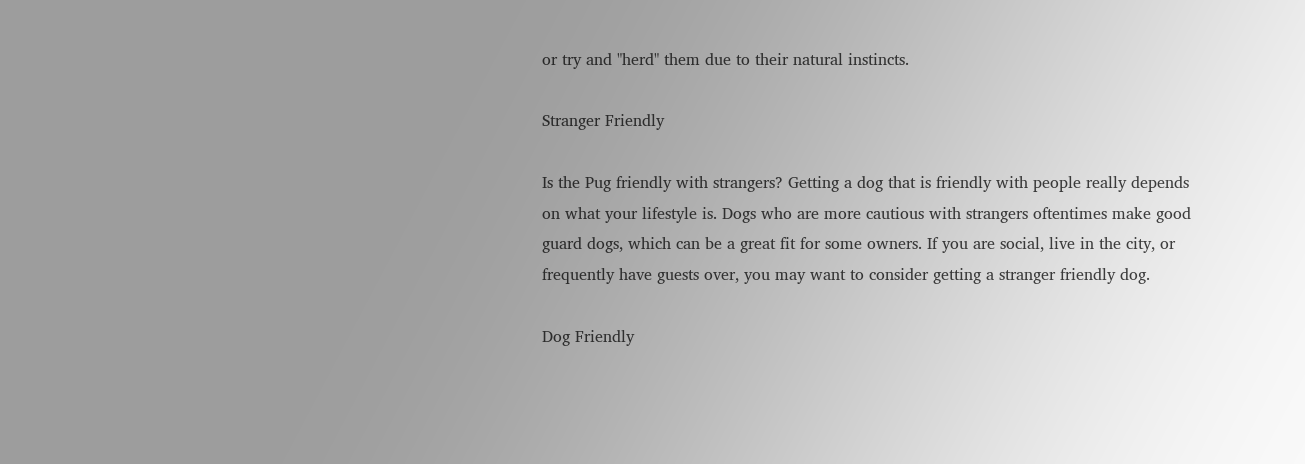or try and "herd" them due to their natural instincts.

Stranger Friendly

Is the Pug friendly with strangers? Getting a dog that is friendly with people really depends on what your lifestyle is. Dogs who are more cautious with strangers oftentimes make good guard dogs, which can be a great fit for some owners. If you are social, live in the city, or frequently have guests over, you may want to consider getting a stranger friendly dog.

Dog Friendly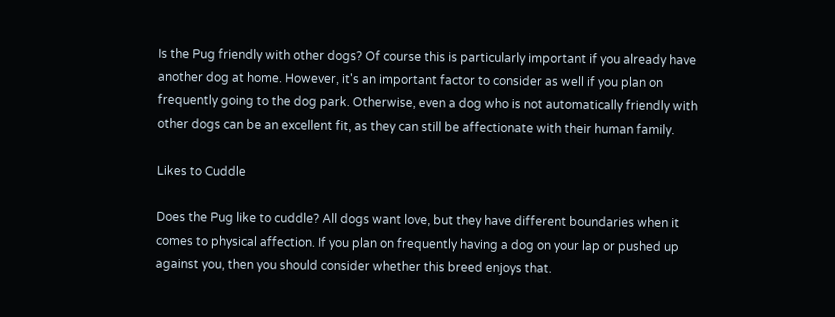Is the Pug friendly with other dogs? Of course this is particularly important if you already have another dog at home. However, it's an important factor to consider as well if you plan on frequently going to the dog park. Otherwise, even a dog who is not automatically friendly with other dogs can be an excellent fit, as they can still be affectionate with their human family.

Likes to Cuddle

Does the Pug like to cuddle? All dogs want love, but they have different boundaries when it comes to physical affection. If you plan on frequently having a dog on your lap or pushed up against you, then you should consider whether this breed enjoys that.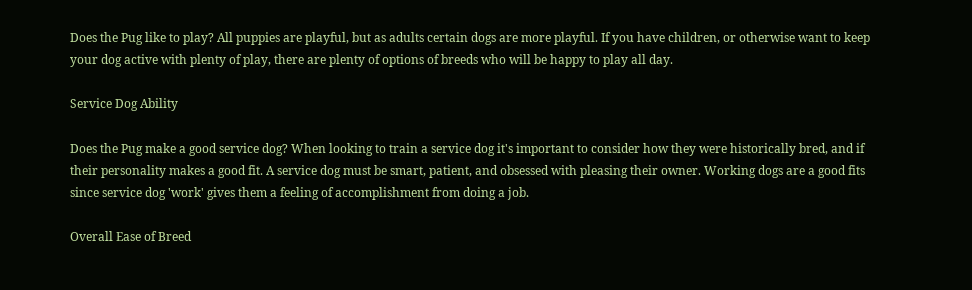Does the Pug like to play? All puppies are playful, but as adults certain dogs are more playful. If you have children, or otherwise want to keep your dog active with plenty of play, there are plenty of options of breeds who will be happy to play all day.

Service Dog Ability

Does the Pug make a good service dog? When looking to train a service dog it's important to consider how they were historically bred, and if their personality makes a good fit. A service dog must be smart, patient, and obsessed with pleasing their owner. Working dogs are a good fits since service dog 'work' gives them a feeling of accomplishment from doing a job.

Overall Ease of Breed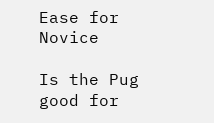Ease for Novice

Is the Pug good for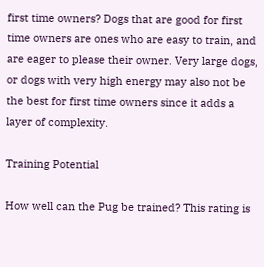first time owners? Dogs that are good for first time owners are ones who are easy to train, and are eager to please their owner. Very large dogs, or dogs with very high energy may also not be the best for first time owners since it adds a layer of complexity.

Training Potential

How well can the Pug be trained? This rating is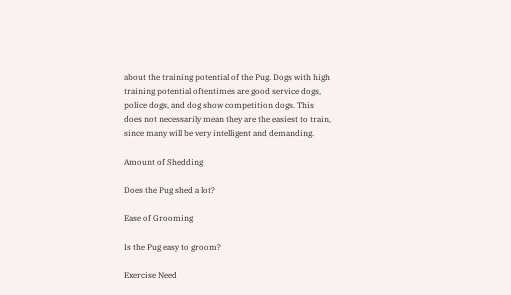about the training potential of the Pug. Dogs with high training potential oftentimes are good service dogs, police dogs, and dog show competition dogs. This does not necessarily mean they are the easiest to train, since many will be very intelligent and demanding.

Amount of Shedding

Does the Pug shed a lot?

Ease of Grooming

Is the Pug easy to groom?

Exercise Need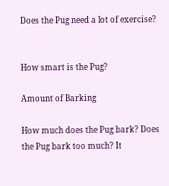Does the Pug need a lot of exercise?


How smart is the Pug?

Amount of Barking

How much does the Pug bark? Does the Pug bark too much? It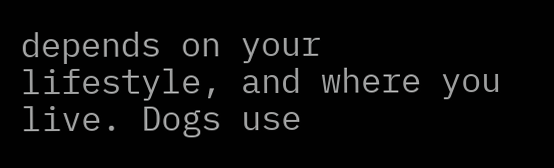depends on your lifestyle, and where you live. Dogs use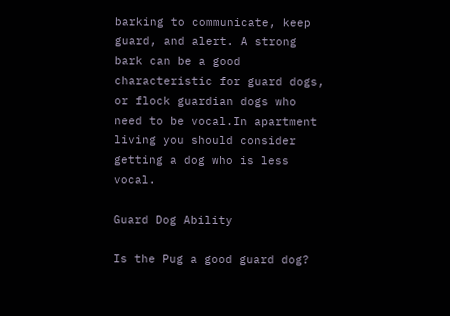barking to communicate, keep guard, and alert. A strong bark can be a good characteristic for guard dogs, or flock guardian dogs who need to be vocal.In apartment living you should consider getting a dog who is less vocal.

Guard Dog Ability

Is the Pug a good guard dog?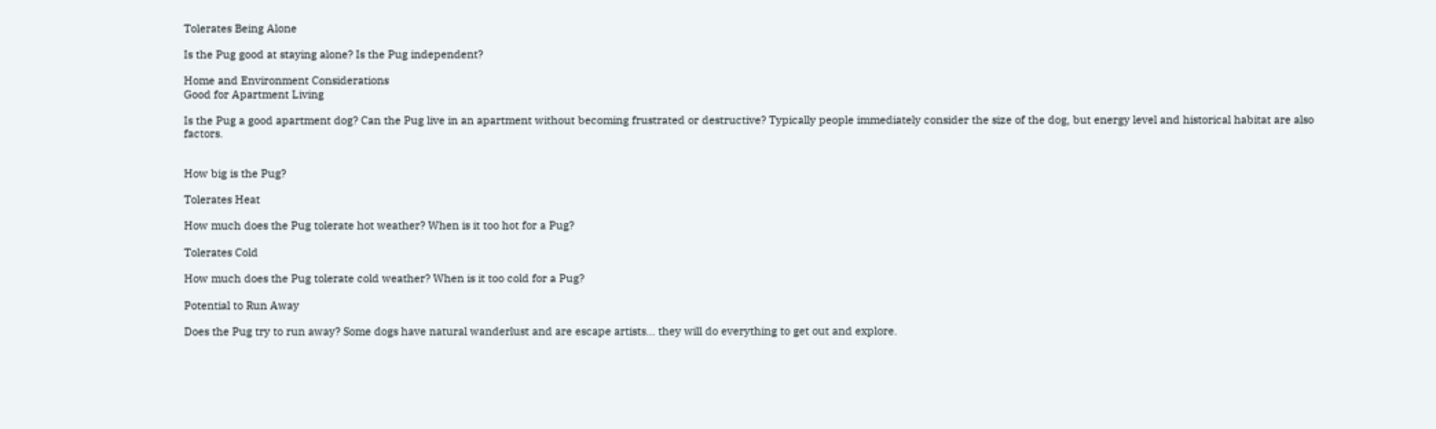Tolerates Being Alone

Is the Pug good at staying alone? Is the Pug independent?

Home and Environment Considerations
Good for Apartment Living

Is the Pug a good apartment dog? Can the Pug live in an apartment without becoming frustrated or destructive? Typically people immediately consider the size of the dog, but energy level and historical habitat are also factors.


How big is the Pug?

Tolerates Heat

How much does the Pug tolerate hot weather? When is it too hot for a Pug?

Tolerates Cold

How much does the Pug tolerate cold weather? When is it too cold for a Pug?

Potential to Run Away

Does the Pug try to run away? Some dogs have natural wanderlust and are escape artists... they will do everything to get out and explore.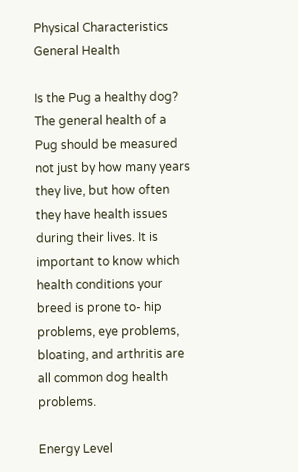Physical Characteristics
General Health

Is the Pug a healthy dog? The general health of a Pug should be measured not just by how many years they live, but how often they have health issues during their lives. It is important to know which health conditions your breed is prone to- hip problems, eye problems, bloating, and arthritis are all common dog health problems.

Energy Level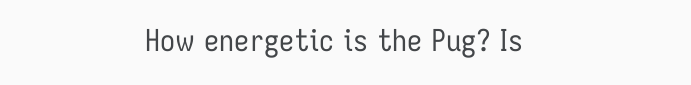How energetic is the Pug? Is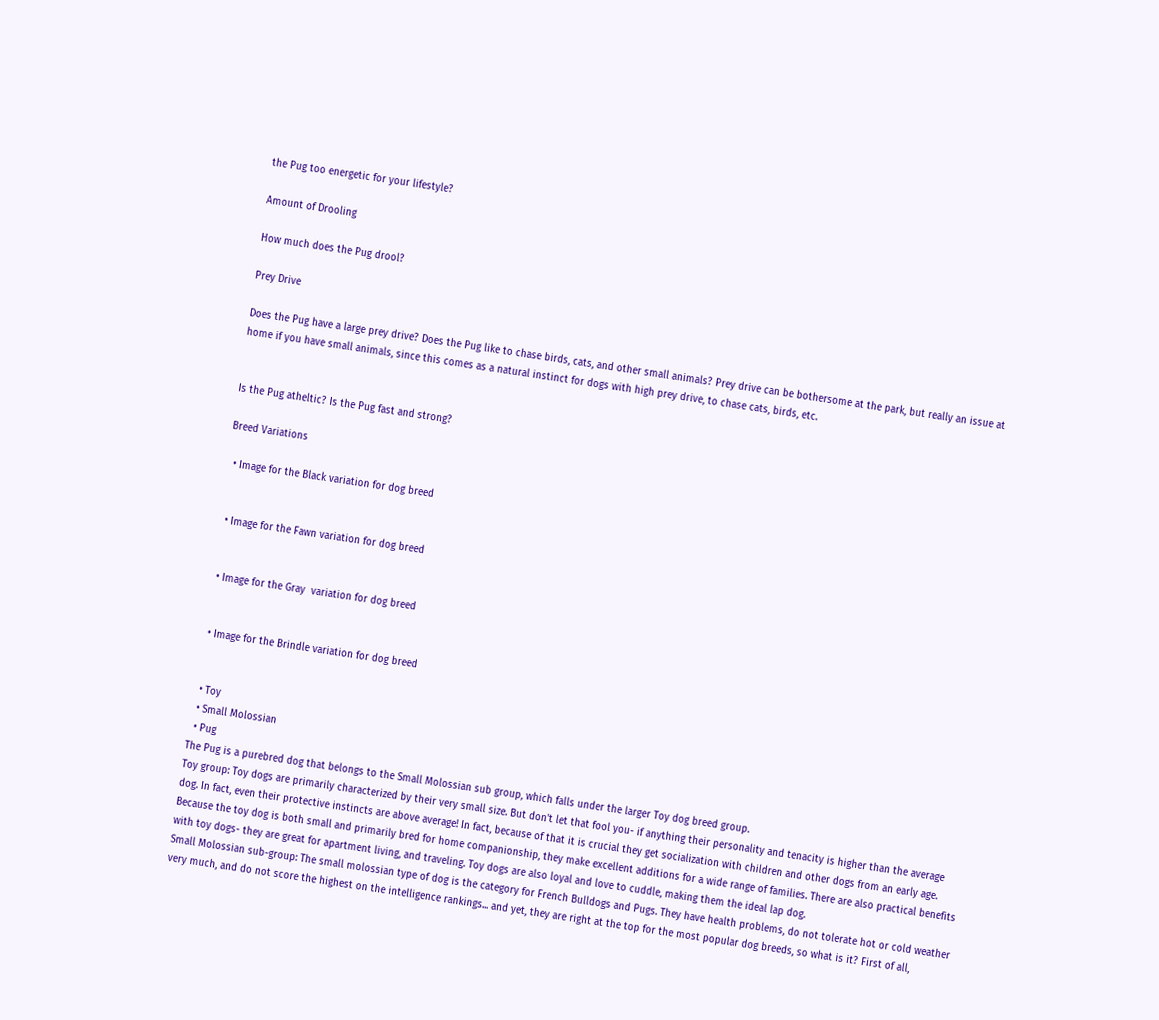the Pug too energetic for your lifestyle?

Amount of Drooling

How much does the Pug drool?

Prey Drive

Does the Pug have a large prey drive? Does the Pug like to chase birds, cats, and other small animals? Prey drive can be bothersome at the park, but really an issue at home if you have small animals, since this comes as a natural instinct for dogs with high prey drive, to chase cats, birds, etc.


Is the Pug atheltic? Is the Pug fast and strong?

Breed Variations

  • Image for the Black variation for dog breed


  • Image for the Fawn variation for dog breed


  • Image for the Gray  variation for dog breed


  • Image for the Brindle variation for dog breed


  • Toy
  • Small Molossian
  • Pug
The Pug is a purebred dog that belongs to the Small Molossian sub group, which falls under the larger Toy dog breed group.
Toy group: Toy dogs are primarily characterized by their very small size. But don't let that fool you- if anything their personality and tenacity is higher than the average dog. In fact, even their protective instincts are above average! In fact, because of that it is crucial they get socialization with children and other dogs from an early age. Because the toy dog is both small and primarily bred for home companionship, they make excellent additions for a wide range of families. There are also practical benefits with toy dogs- they are great for apartment living, and traveling. Toy dogs are also loyal and love to cuddle, making them the ideal lap dog.
Small Molossian sub-group: The small molossian type of dog is the category for French Bulldogs and Pugs. They have health problems, do not tolerate hot or cold weather very much, and do not score the highest on the intelligence rankings... and yet, they are right at the top for the most popular dog breeds, so what is it? First of all,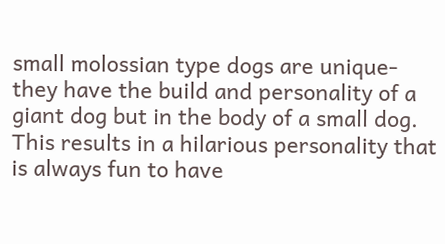small molossian type dogs are unique- they have the build and personality of a giant dog but in the body of a small dog. This results in a hilarious personality that is always fun to have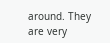around. They are very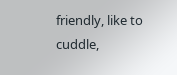friendly, like to cuddle,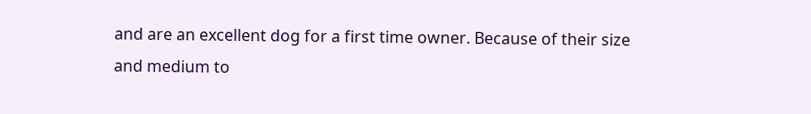and are an excellent dog for a first time owner. Because of their size and medium to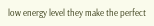low energy level they make the perfect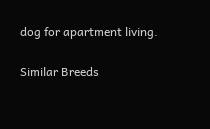dog for apartment living.

Similar Breeds